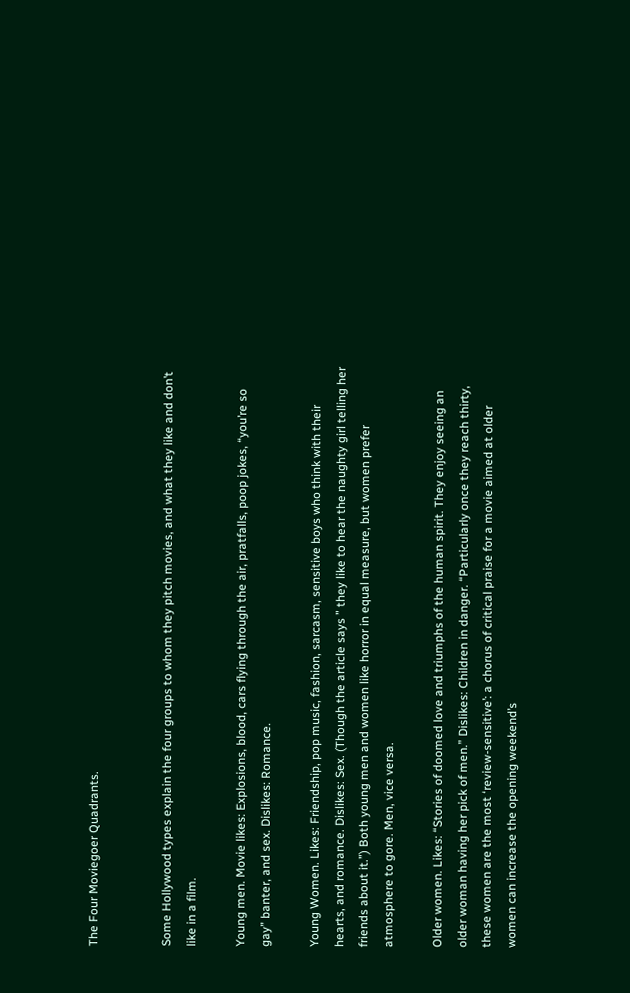The Four Moviegoer Quadrants.


Some Hollywood types explain the four groups to whom they pitch movies, and what they like and don’t like in a film.

Young men. Movie likes: Explosions, blood, cars flying through the air, pratfalls, poop jokes, “you’re so gay” banter, and sex. Dislikes: Romance.

Young Women. Likes: Friendship, pop music, fashion, sarcasm, sensitive boys who think with their hearts, and romance. Dislikes: Sex. (Though the article says ” they like to hear the naughty girl telling her friends about it.”) Both young men and women like horror in equal measure, but women prefer atmosphere to gore. Men, vice versa.

Older women. Likes: “Stories of doomed love and triumphs of the human spirit. They enjoy seeing an older woman having her pick of men.” Dislikes: Children in danger. “Particularly once they reach thirty, these women are the most ‘review-sensitive’: a chorus of critical praise for a movie aimed at older women can increase the opening weekend’s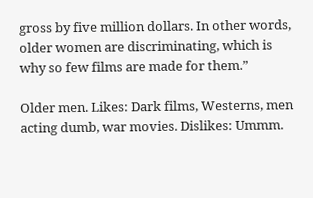gross by five million dollars. In other words, older women are discriminating, which is why so few films are made for them.”

Older men. Likes: Dark films, Westerns, men acting dumb, war movies. Dislikes: Ummm.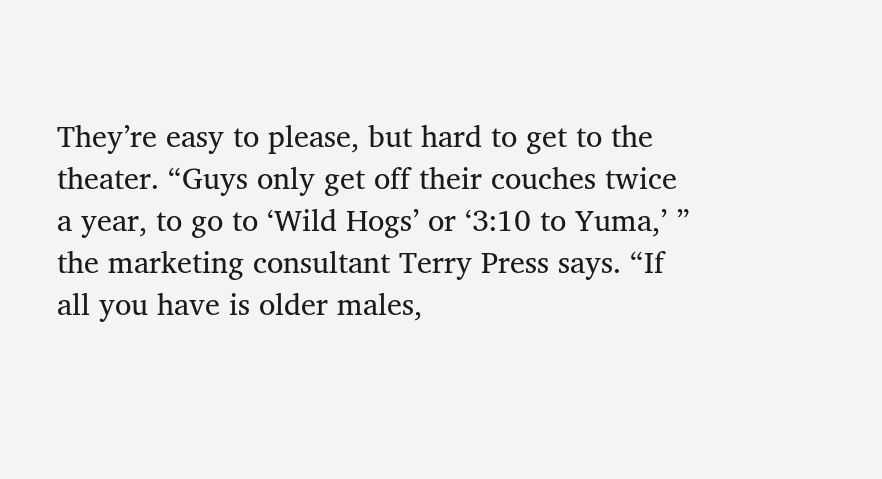They’re easy to please, but hard to get to the theater. “Guys only get off their couches twice a year, to go to ‘Wild Hogs’ or ‘3:10 to Yuma,’ ” the marketing consultant Terry Press says. “If all you have is older males,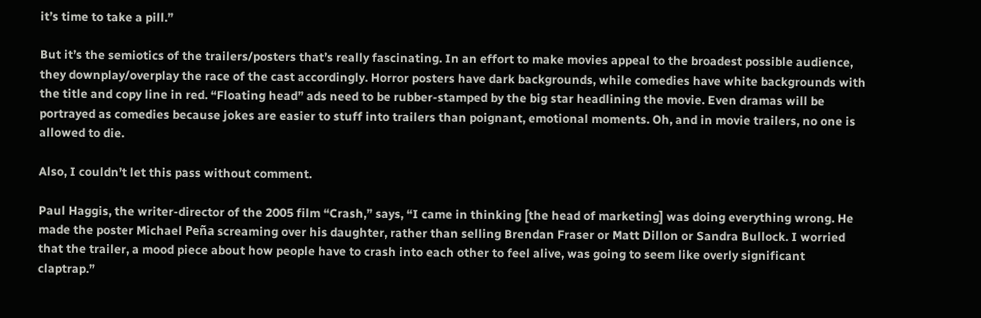it’s time to take a pill.”

But it’s the semiotics of the trailers/posters that’s really fascinating. In an effort to make movies appeal to the broadest possible audience, they downplay/overplay the race of the cast accordingly. Horror posters have dark backgrounds, while comedies have white backgrounds with the title and copy line in red. “Floating head” ads need to be rubber-stamped by the big star headlining the movie. Even dramas will be portrayed as comedies because jokes are easier to stuff into trailers than poignant, emotional moments. Oh, and in movie trailers, no one is allowed to die.

Also, I couldn’t let this pass without comment.

Paul Haggis, the writer-director of the 2005 film “Crash,” says, “I came in thinking [the head of marketing] was doing everything wrong. He made the poster Michael Peña screaming over his daughter, rather than selling Brendan Fraser or Matt Dillon or Sandra Bullock. I worried that the trailer, a mood piece about how people have to crash into each other to feel alive, was going to seem like overly significant claptrap.”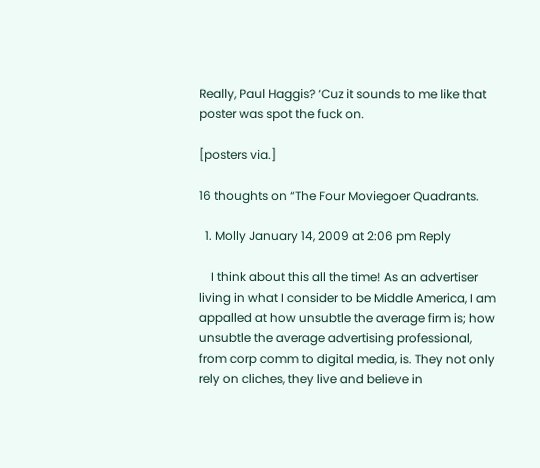Really, Paul Haggis? ‘Cuz it sounds to me like that poster was spot the fuck on.

[posters via.]

16 thoughts on “The Four Moviegoer Quadrants.

  1. Molly January 14, 2009 at 2:06 pm Reply

    I think about this all the time! As an advertiser living in what I consider to be Middle America, I am appalled at how unsubtle the average firm is; how unsubtle the average advertising professional, from corp comm to digital media, is. They not only rely on cliches, they live and believe in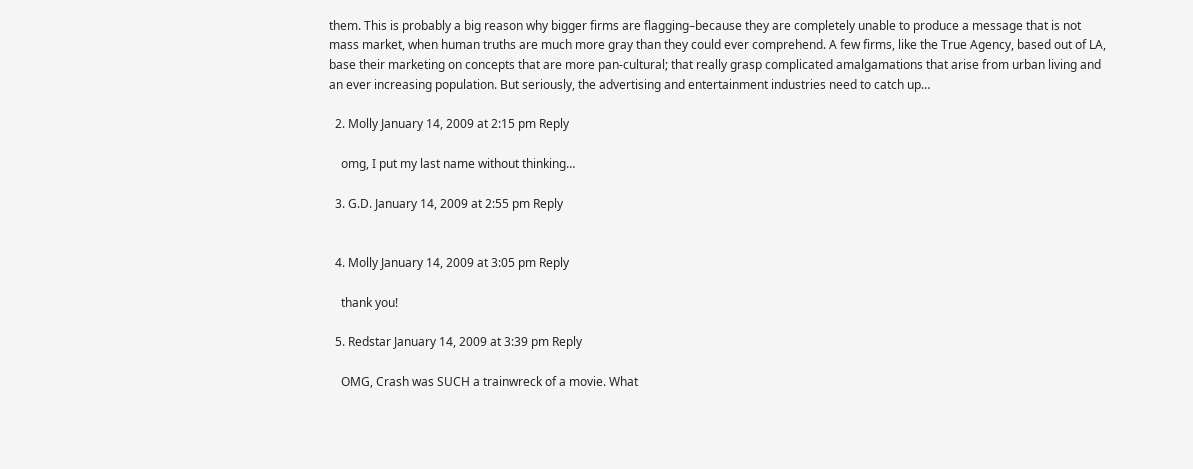them. This is probably a big reason why bigger firms are flagging–because they are completely unable to produce a message that is not mass market, when human truths are much more gray than they could ever comprehend. A few firms, like the True Agency, based out of LA, base their marketing on concepts that are more pan-cultural; that really grasp complicated amalgamations that arise from urban living and an ever increasing population. But seriously, the advertising and entertainment industries need to catch up…

  2. Molly January 14, 2009 at 2:15 pm Reply

    omg, I put my last name without thinking…

  3. G.D. January 14, 2009 at 2:55 pm Reply


  4. Molly January 14, 2009 at 3:05 pm Reply

    thank you!

  5. Redstar January 14, 2009 at 3:39 pm Reply

    OMG, Crash was SUCH a trainwreck of a movie. What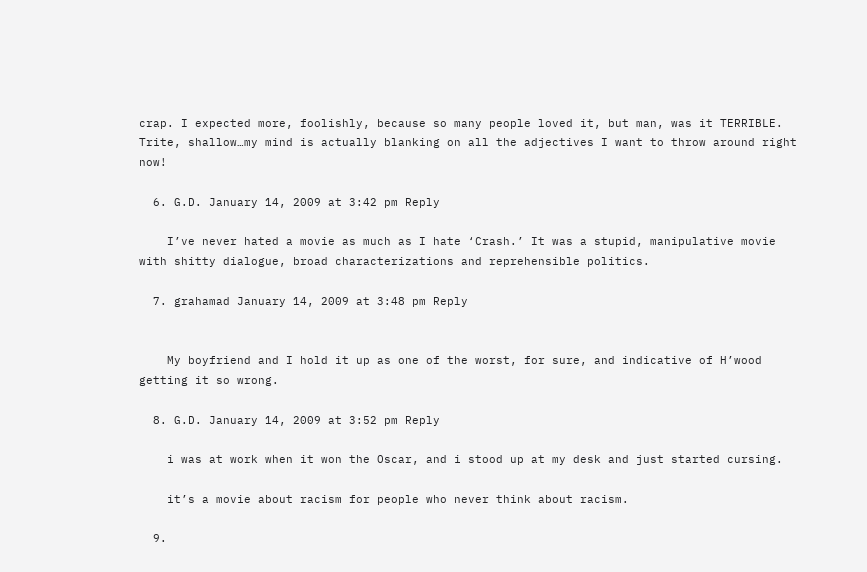crap. I expected more, foolishly, because so many people loved it, but man, was it TERRIBLE. Trite, shallow…my mind is actually blanking on all the adjectives I want to throw around right now!

  6. G.D. January 14, 2009 at 3:42 pm Reply

    I’ve never hated a movie as much as I hate ‘Crash.’ It was a stupid, manipulative movie with shitty dialogue, broad characterizations and reprehensible politics.

  7. grahamad January 14, 2009 at 3:48 pm Reply


    My boyfriend and I hold it up as one of the worst, for sure, and indicative of H’wood getting it so wrong.

  8. G.D. January 14, 2009 at 3:52 pm Reply

    i was at work when it won the Oscar, and i stood up at my desk and just started cursing.

    it’s a movie about racism for people who never think about racism.

  9.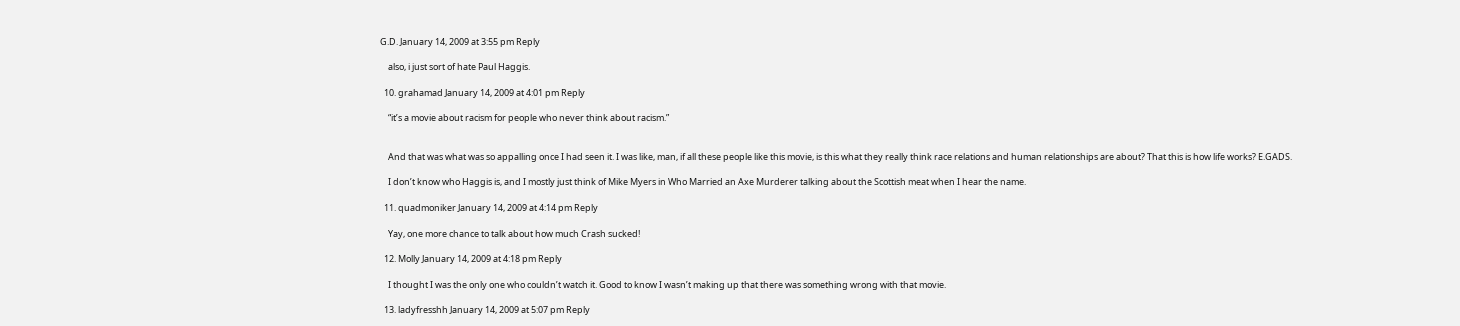G.D. January 14, 2009 at 3:55 pm Reply

    also, i just sort of hate Paul Haggis.

  10. grahamad January 14, 2009 at 4:01 pm Reply

    “it’s a movie about racism for people who never think about racism.”


    And that was what was so appalling once I had seen it. I was like, man, if all these people like this movie, is this what they really think race relations and human relationships are about? That this is how life works? E.GADS.

    I don’t know who Haggis is, and I mostly just think of Mike Myers in Who Married an Axe Murderer talking about the Scottish meat when I hear the name.

  11. quadmoniker January 14, 2009 at 4:14 pm Reply

    Yay, one more chance to talk about how much Crash sucked!

  12. Molly January 14, 2009 at 4:18 pm Reply

    I thought I was the only one who couldn’t watch it. Good to know I wasn’t making up that there was something wrong with that movie.

  13. ladyfresshh January 14, 2009 at 5:07 pm Reply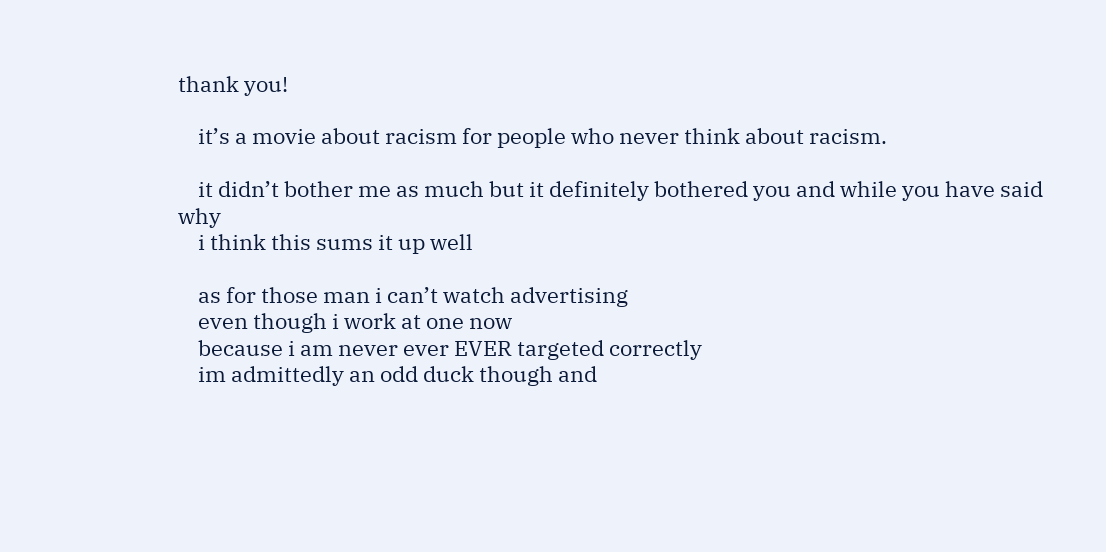thank you!

    it’s a movie about racism for people who never think about racism.

    it didn’t bother me as much but it definitely bothered you and while you have said why
    i think this sums it up well

    as for those man i can’t watch advertising
    even though i work at one now
    because i am never ever EVER targeted correctly
    im admittedly an odd duck though and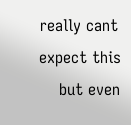really cant expect this
    but even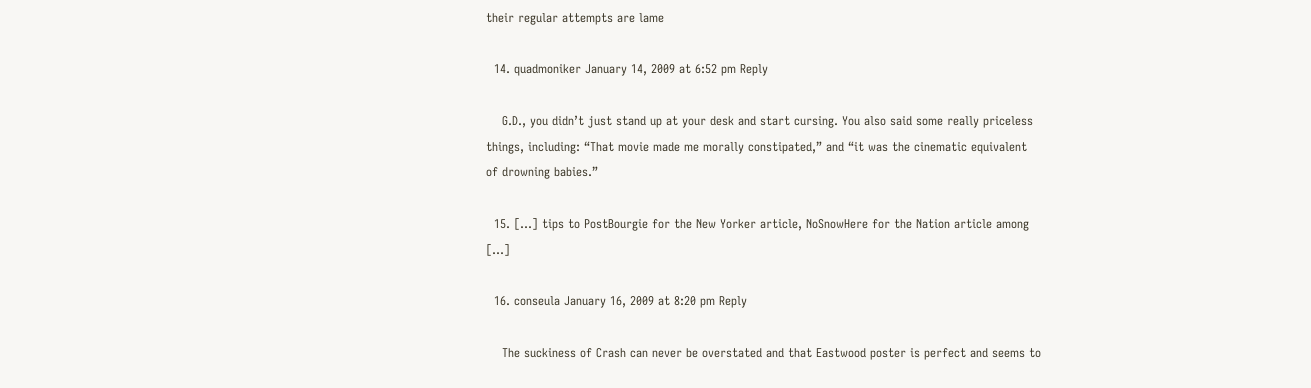their regular attempts are lame

  14. quadmoniker January 14, 2009 at 6:52 pm Reply

    G.D., you didn’t just stand up at your desk and start cursing. You also said some really priceless things, including: “That movie made me morally constipated,” and “it was the cinematic equivalent of drowning babies.”

  15. […] tips to PostBourgie for the New Yorker article, NoSnowHere for the Nation article among […]

  16. conseula January 16, 2009 at 8:20 pm Reply

    The suckiness of Crash can never be overstated and that Eastwood poster is perfect and seems to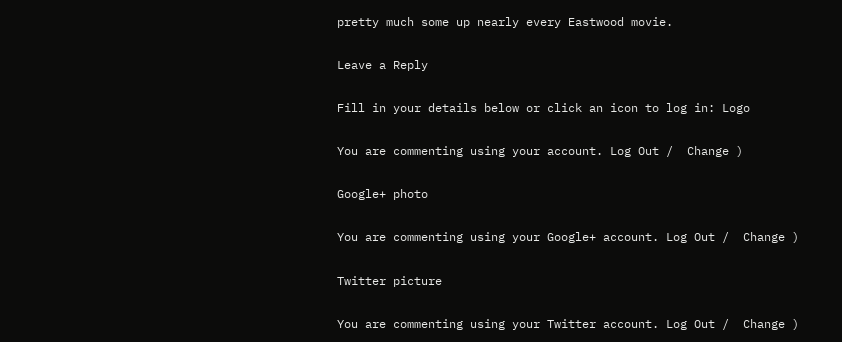pretty much some up nearly every Eastwood movie.

Leave a Reply

Fill in your details below or click an icon to log in: Logo

You are commenting using your account. Log Out /  Change )

Google+ photo

You are commenting using your Google+ account. Log Out /  Change )

Twitter picture

You are commenting using your Twitter account. Log Out /  Change )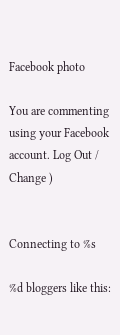Facebook photo

You are commenting using your Facebook account. Log Out /  Change )


Connecting to %s

%d bloggers like this: